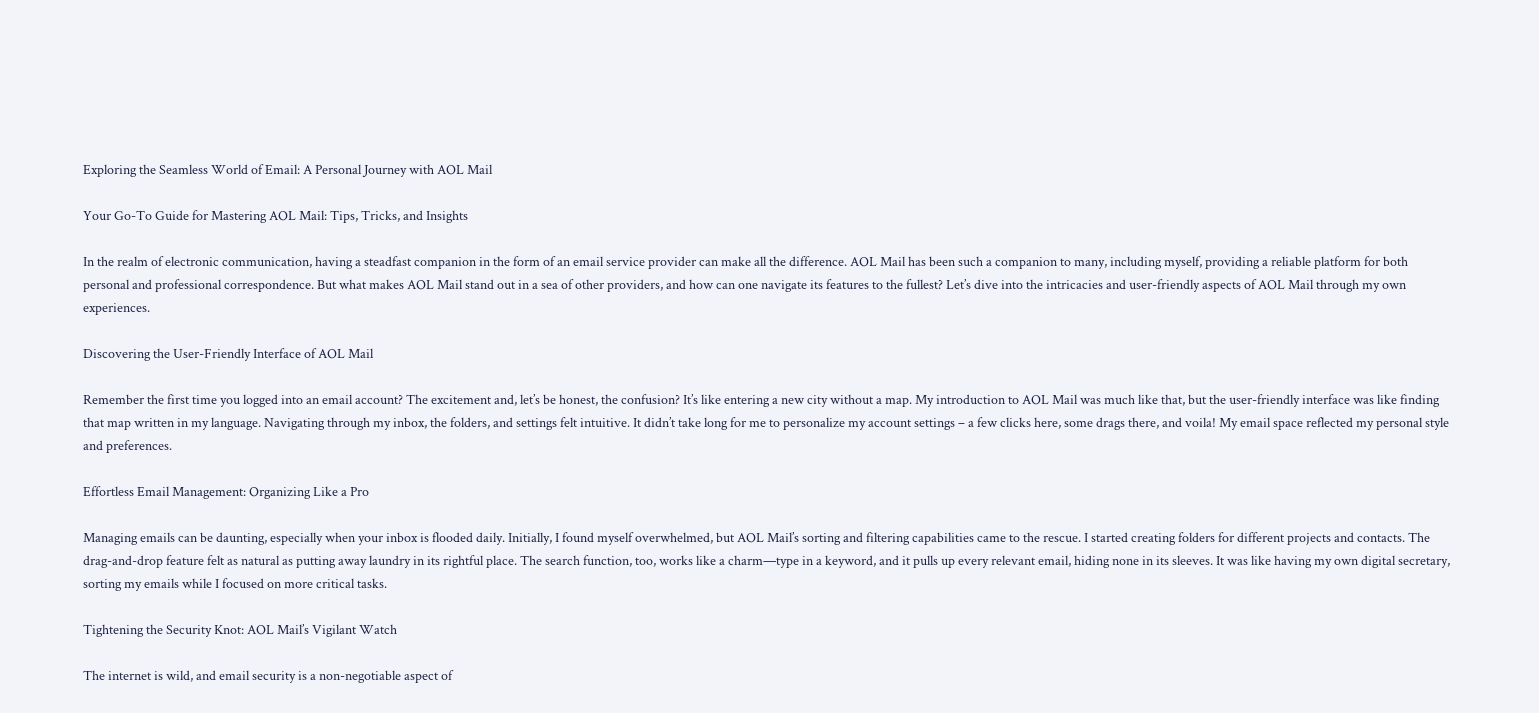Exploring the Seamless World of Email: A Personal Journey with AOL Mail

Your Go-To Guide for Mastering AOL Mail: Tips, Tricks, and Insights

In the realm of electronic communication, having a steadfast companion in the form of an email service provider can make all the difference. AOL Mail has been such a companion to many, including myself, providing a reliable platform for both personal and professional correspondence. But what makes AOL Mail stand out in a sea of other providers, and how can one navigate its features to the fullest? Let’s dive into the intricacies and user-friendly aspects of AOL Mail through my own experiences.

Discovering the User-Friendly Interface of AOL Mail

Remember the first time you logged into an email account? The excitement and, let’s be honest, the confusion? It’s like entering a new city without a map. My introduction to AOL Mail was much like that, but the user-friendly interface was like finding that map written in my language. Navigating through my inbox, the folders, and settings felt intuitive. It didn’t take long for me to personalize my account settings – a few clicks here, some drags there, and voila! My email space reflected my personal style and preferences.

Effortless Email Management: Organizing Like a Pro

Managing emails can be daunting, especially when your inbox is flooded daily. Initially, I found myself overwhelmed, but AOL Mail’s sorting and filtering capabilities came to the rescue. I started creating folders for different projects and contacts. The drag-and-drop feature felt as natural as putting away laundry in its rightful place. The search function, too, works like a charm—type in a keyword, and it pulls up every relevant email, hiding none in its sleeves. It was like having my own digital secretary, sorting my emails while I focused on more critical tasks.

Tightening the Security Knot: AOL Mail’s Vigilant Watch

The internet is wild, and email security is a non-negotiable aspect of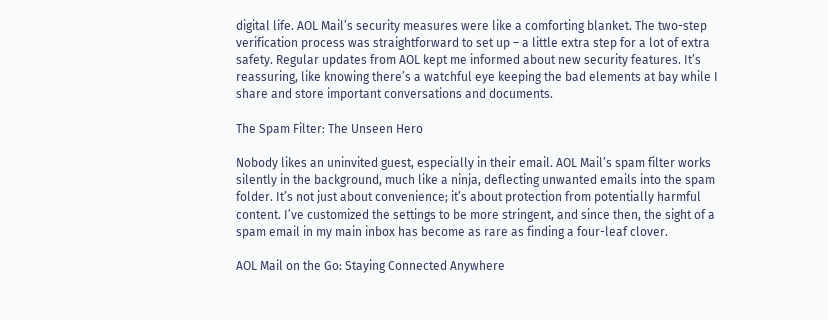digital life. AOL Mail’s security measures were like a comforting blanket. The two-step verification process was straightforward to set up – a little extra step for a lot of extra safety. Regular updates from AOL kept me informed about new security features. It’s reassuring, like knowing there’s a watchful eye keeping the bad elements at bay while I share and store important conversations and documents.

The Spam Filter: The Unseen Hero

Nobody likes an uninvited guest, especially in their email. AOL Mail’s spam filter works silently in the background, much like a ninja, deflecting unwanted emails into the spam folder. It’s not just about convenience; it’s about protection from potentially harmful content. I’ve customized the settings to be more stringent, and since then, the sight of a spam email in my main inbox has become as rare as finding a four-leaf clover.

AOL Mail on the Go: Staying Connected Anywhere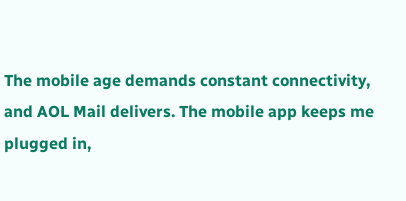The mobile age demands constant connectivity, and AOL Mail delivers. The mobile app keeps me plugged in,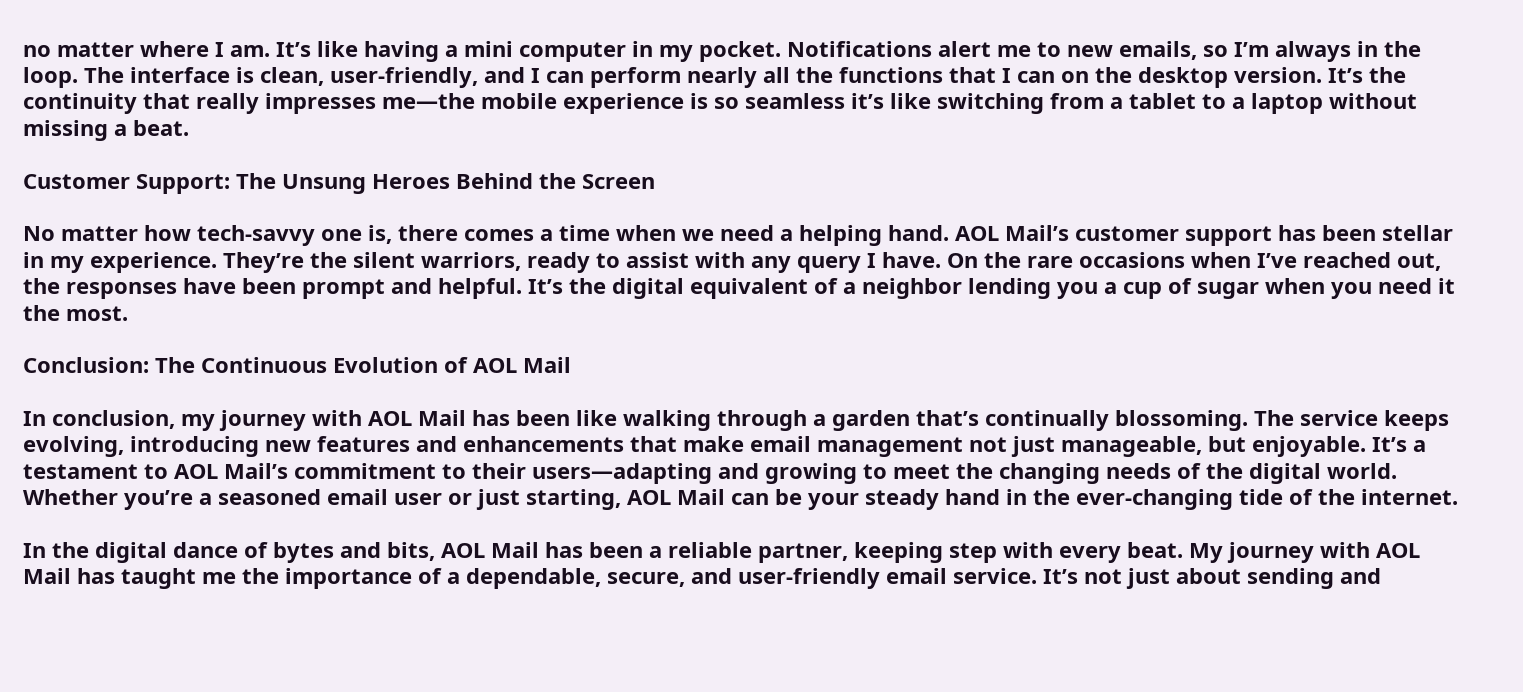no matter where I am. It’s like having a mini computer in my pocket. Notifications alert me to new emails, so I’m always in the loop. The interface is clean, user-friendly, and I can perform nearly all the functions that I can on the desktop version. It’s the continuity that really impresses me—the mobile experience is so seamless it’s like switching from a tablet to a laptop without missing a beat.

Customer Support: The Unsung Heroes Behind the Screen

No matter how tech-savvy one is, there comes a time when we need a helping hand. AOL Mail’s customer support has been stellar in my experience. They’re the silent warriors, ready to assist with any query I have. On the rare occasions when I’ve reached out, the responses have been prompt and helpful. It’s the digital equivalent of a neighbor lending you a cup of sugar when you need it the most.

Conclusion: The Continuous Evolution of AOL Mail

In conclusion, my journey with AOL Mail has been like walking through a garden that’s continually blossoming. The service keeps evolving, introducing new features and enhancements that make email management not just manageable, but enjoyable. It’s a testament to AOL Mail’s commitment to their users—adapting and growing to meet the changing needs of the digital world. Whether you’re a seasoned email user or just starting, AOL Mail can be your steady hand in the ever-changing tide of the internet.

In the digital dance of bytes and bits, AOL Mail has been a reliable partner, keeping step with every beat. My journey with AOL Mail has taught me the importance of a dependable, secure, and user-friendly email service. It’s not just about sending and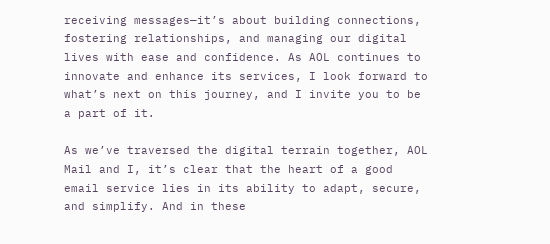receiving messages—it’s about building connections, fostering relationships, and managing our digital lives with ease and confidence. As AOL continues to innovate and enhance its services, I look forward to what’s next on this journey, and I invite you to be a part of it.

As we’ve traversed the digital terrain together, AOL Mail and I, it’s clear that the heart of a good email service lies in its ability to adapt, secure, and simplify. And in these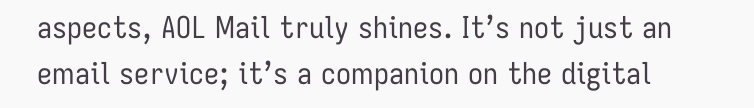aspects, AOL Mail truly shines. It’s not just an email service; it’s a companion on the digital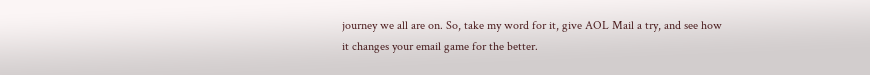journey we all are on. So, take my word for it, give AOL Mail a try, and see how it changes your email game for the better.